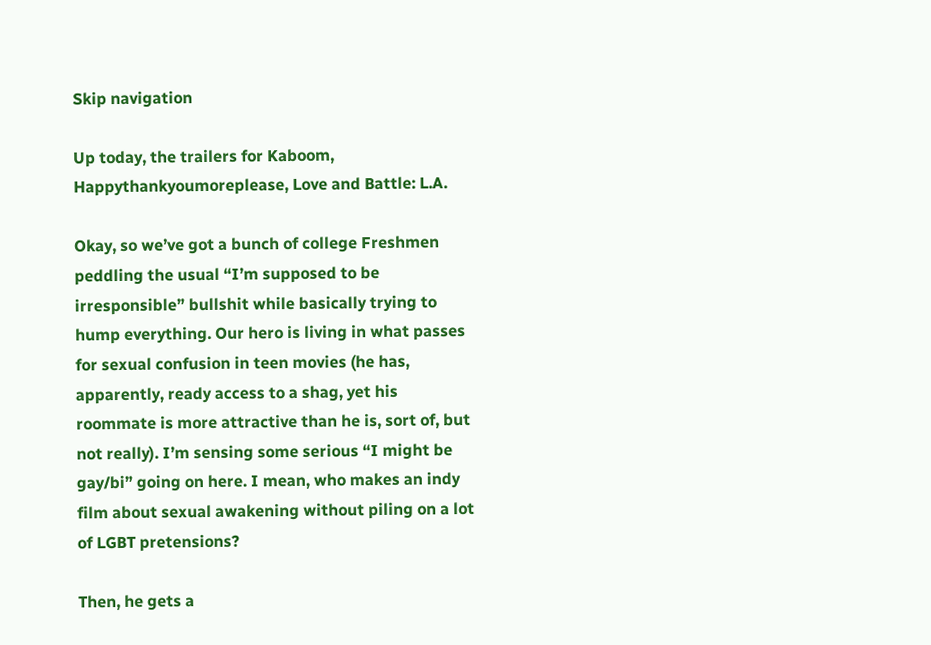Skip navigation

Up today, the trailers for Kaboom, Happythankyoumoreplease, Love and Battle: L.A.

Okay, so we’ve got a bunch of college Freshmen peddling the usual “I’m supposed to be irresponsible” bullshit while basically trying to hump everything. Our hero is living in what passes for sexual confusion in teen movies (he has, apparently, ready access to a shag, yet his roommate is more attractive than he is, sort of, but not really). I’m sensing some serious “I might be gay/bi” going on here. I mean, who makes an indy film about sexual awakening without piling on a lot of LGBT pretensions?

Then, he gets a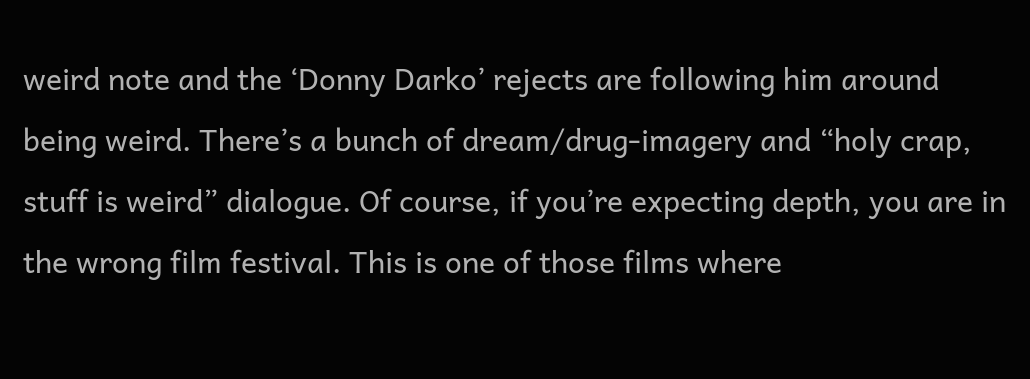weird note and the ‘Donny Darko’ rejects are following him around being weird. There’s a bunch of dream/drug-imagery and “holy crap, stuff is weird” dialogue. Of course, if you’re expecting depth, you are in the wrong film festival. This is one of those films where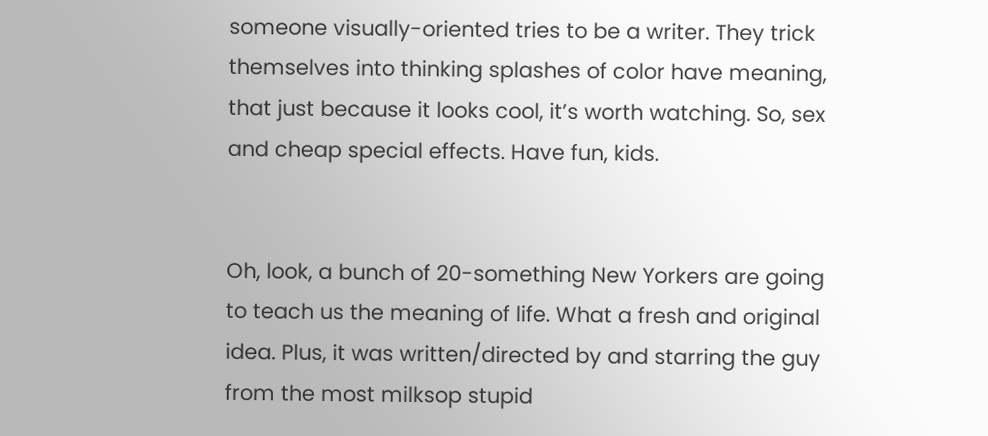someone visually-oriented tries to be a writer. They trick themselves into thinking splashes of color have meaning, that just because it looks cool, it’s worth watching. So, sex and cheap special effects. Have fun, kids.


Oh, look, a bunch of 20-something New Yorkers are going to teach us the meaning of life. What a fresh and original idea. Plus, it was written/directed by and starring the guy from the most milksop stupid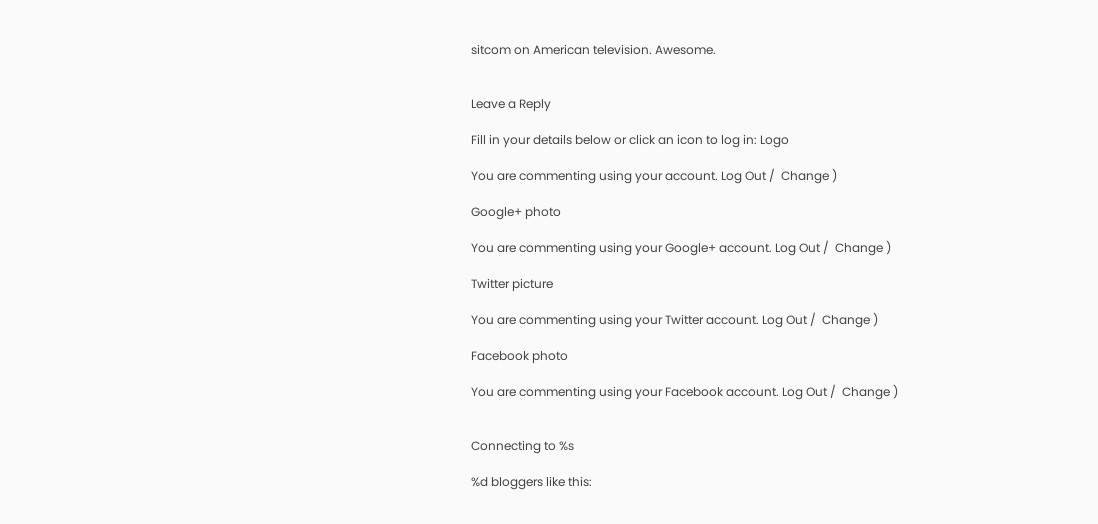sitcom on American television. Awesome.


Leave a Reply

Fill in your details below or click an icon to log in: Logo

You are commenting using your account. Log Out /  Change )

Google+ photo

You are commenting using your Google+ account. Log Out /  Change )

Twitter picture

You are commenting using your Twitter account. Log Out /  Change )

Facebook photo

You are commenting using your Facebook account. Log Out /  Change )


Connecting to %s

%d bloggers like this: